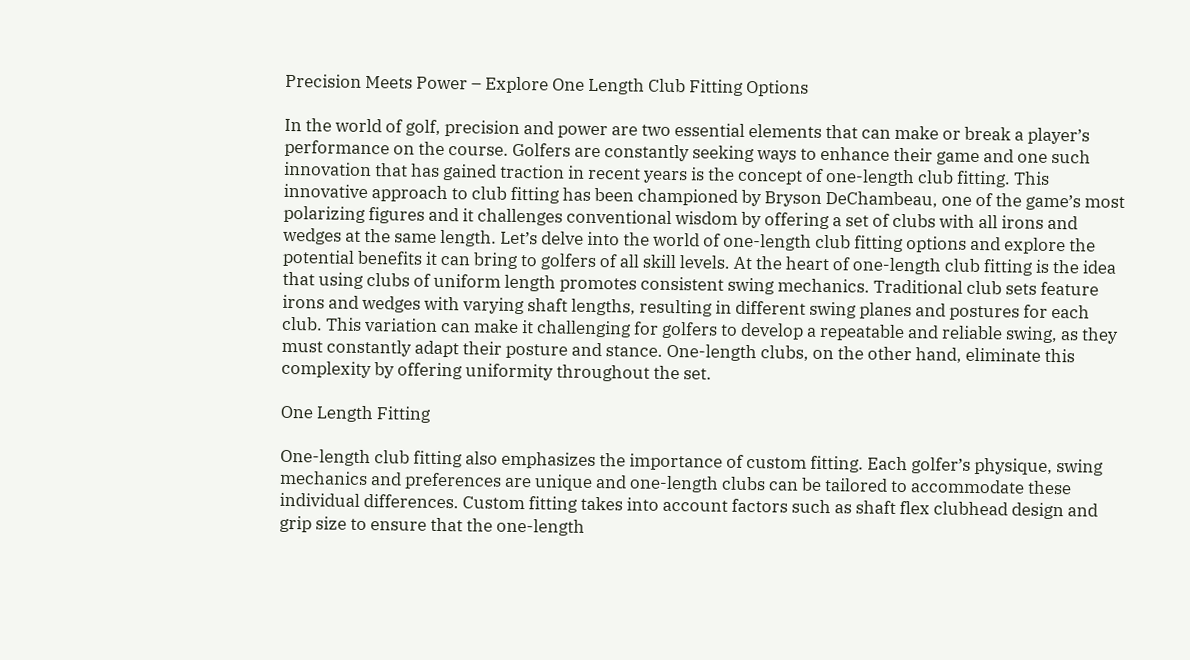Precision Meets Power – Explore One Length Club Fitting Options

In the world of golf, precision and power are two essential elements that can make or break a player’s performance on the course. Golfers are constantly seeking ways to enhance their game and one such innovation that has gained traction in recent years is the concept of one-length club fitting. This innovative approach to club fitting has been championed by Bryson DeChambeau, one of the game’s most polarizing figures and it challenges conventional wisdom by offering a set of clubs with all irons and wedges at the same length. Let’s delve into the world of one-length club fitting options and explore the potential benefits it can bring to golfers of all skill levels. At the heart of one-length club fitting is the idea that using clubs of uniform length promotes consistent swing mechanics. Traditional club sets feature irons and wedges with varying shaft lengths, resulting in different swing planes and postures for each club. This variation can make it challenging for golfers to develop a repeatable and reliable swing, as they must constantly adapt their posture and stance. One-length clubs, on the other hand, eliminate this complexity by offering uniformity throughout the set.

One Length Fitting

One-length club fitting also emphasizes the importance of custom fitting. Each golfer’s physique, swing mechanics and preferences are unique and one-length clubs can be tailored to accommodate these individual differences. Custom fitting takes into account factors such as shaft flex clubhead design and grip size to ensure that the one-length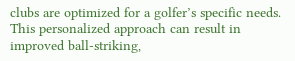clubs are optimized for a golfer’s specific needs. This personalized approach can result in improved ball-striking,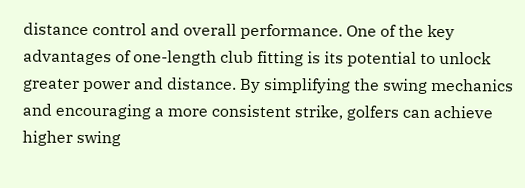distance control and overall performance. One of the key advantages of one-length club fitting is its potential to unlock greater power and distance. By simplifying the swing mechanics and encouraging a more consistent strike, golfers can achieve higher swing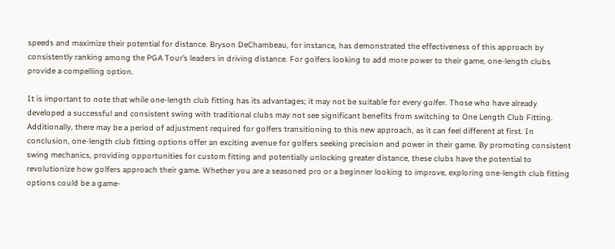speeds and maximize their potential for distance. Bryson DeChambeau, for instance, has demonstrated the effectiveness of this approach by consistently ranking among the PGA Tour’s leaders in driving distance. For golfers looking to add more power to their game, one-length clubs provide a compelling option.

It is important to note that while one-length club fitting has its advantages; it may not be suitable for every golfer. Those who have already developed a successful and consistent swing with traditional clubs may not see significant benefits from switching to One Length Club Fitting. Additionally, there may be a period of adjustment required for golfers transitioning to this new approach, as it can feel different at first. In conclusion, one-length club fitting options offer an exciting avenue for golfers seeking precision and power in their game. By promoting consistent swing mechanics, providing opportunities for custom fitting and potentially unlocking greater distance, these clubs have the potential to revolutionize how golfers approach their game. Whether you are a seasoned pro or a beginner looking to improve, exploring one-length club fitting options could be a game-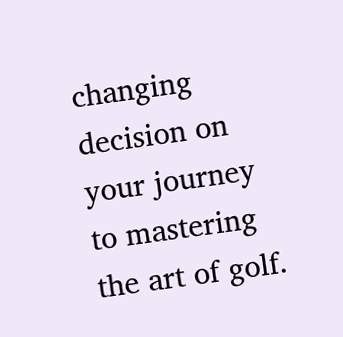changing decision on your journey to mastering the art of golf.